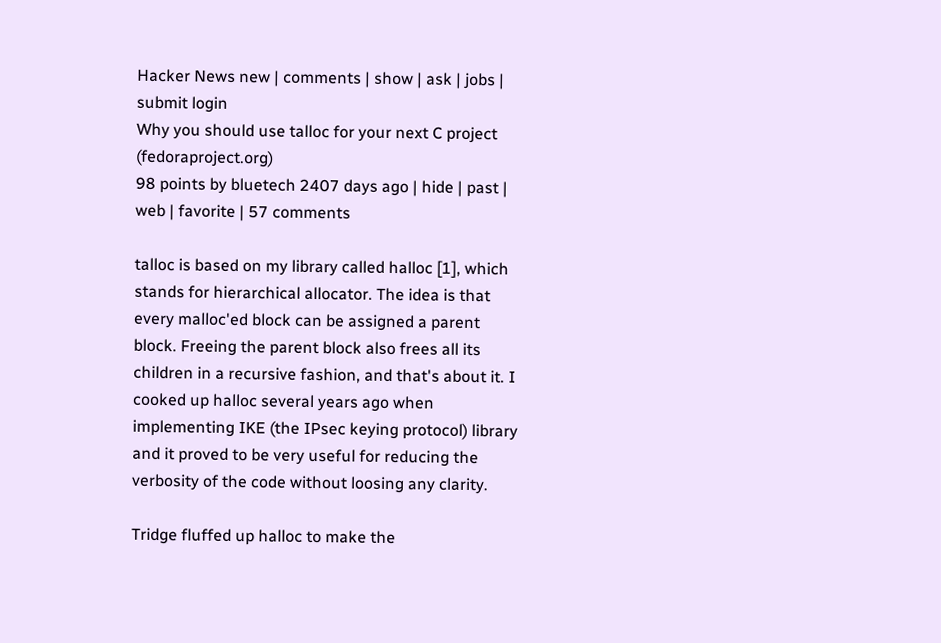Hacker News new | comments | show | ask | jobs | submit login
Why you should use talloc for your next C project (fedoraproject.org)
98 points by bluetech 2407 days ago | hide | past | web | favorite | 57 comments

talloc is based on my library called halloc [1], which stands for hierarchical allocator. The idea is that every malloc'ed block can be assigned a parent block. Freeing the parent block also frees all its children in a recursive fashion, and that's about it. I cooked up halloc several years ago when implementing IKE (the IPsec keying protocol) library and it proved to be very useful for reducing the verbosity of the code without loosing any clarity.

Tridge fluffed up halloc to make the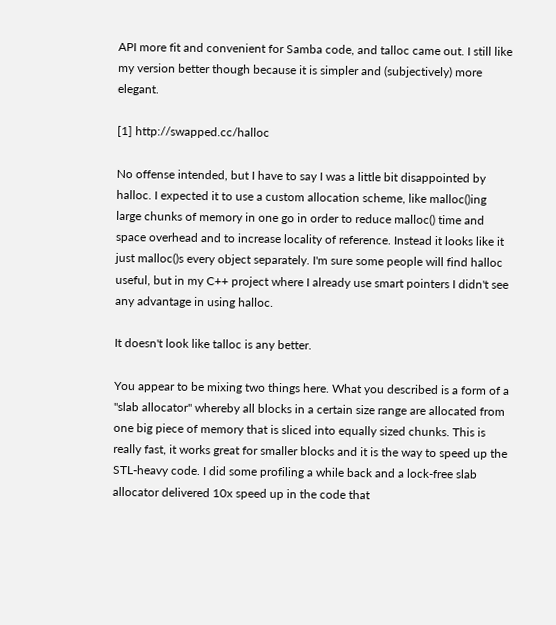API more fit and convenient for Samba code, and talloc came out. I still like my version better though because it is simpler and (subjectively) more elegant.

[1] http://swapped.cc/halloc

No offense intended, but I have to say I was a little bit disappointed by halloc. I expected it to use a custom allocation scheme, like malloc()ing large chunks of memory in one go in order to reduce malloc() time and space overhead and to increase locality of reference. Instead it looks like it just malloc()s every object separately. I'm sure some people will find halloc useful, but in my C++ project where I already use smart pointers I didn't see any advantage in using halloc.

It doesn't look like talloc is any better.

You appear to be mixing two things here. What you described is a form of a "slab allocator" whereby all blocks in a certain size range are allocated from one big piece of memory that is sliced into equally sized chunks. This is really fast, it works great for smaller blocks and it is the way to speed up the STL-heavy code. I did some profiling a while back and a lock-free slab allocator delivered 10x speed up in the code that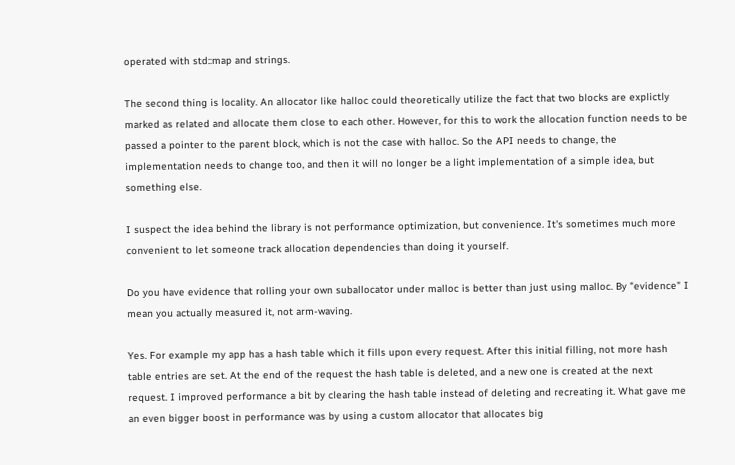operated with std::map and strings.

The second thing is locality. An allocator like halloc could theoretically utilize the fact that two blocks are explictly marked as related and allocate them close to each other. However, for this to work the allocation function needs to be passed a pointer to the parent block, which is not the case with halloc. So the API needs to change, the implementation needs to change too, and then it will no longer be a light implementation of a simple idea, but something else.

I suspect the idea behind the library is not performance optimization, but convenience. It's sometimes much more convenient to let someone track allocation dependencies than doing it yourself.

Do you have evidence that rolling your own suballocator under malloc is better than just using malloc. By "evidence" I mean you actually measured it, not arm-waving.

Yes. For example my app has a hash table which it fills upon every request. After this initial filling, not more hash table entries are set. At the end of the request the hash table is deleted, and a new one is created at the next request. I improved performance a bit by clearing the hash table instead of deleting and recreating it. What gave me an even bigger boost in performance was by using a custom allocator that allocates big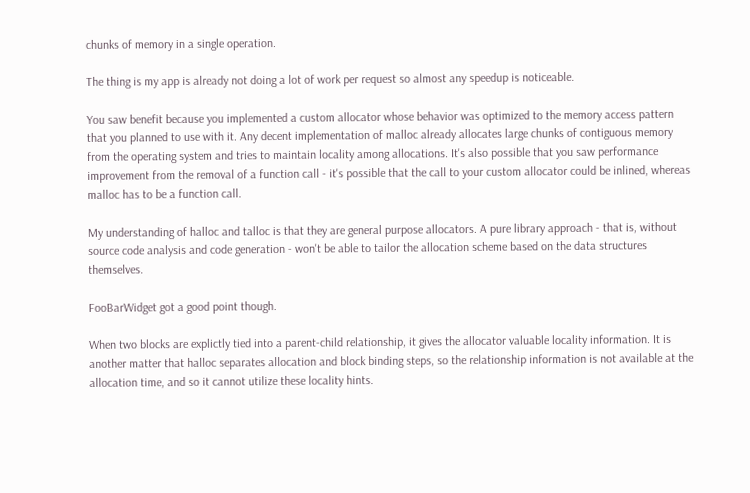chunks of memory in a single operation.

The thing is my app is already not doing a lot of work per request so almost any speedup is noticeable.

You saw benefit because you implemented a custom allocator whose behavior was optimized to the memory access pattern that you planned to use with it. Any decent implementation of malloc already allocates large chunks of contiguous memory from the operating system and tries to maintain locality among allocations. It's also possible that you saw performance improvement from the removal of a function call - it's possible that the call to your custom allocator could be inlined, whereas malloc has to be a function call.

My understanding of halloc and talloc is that they are general purpose allocators. A pure library approach - that is, without source code analysis and code generation - won't be able to tailor the allocation scheme based on the data structures themselves.

FooBarWidget got a good point though.

When two blocks are explictly tied into a parent-child relationship, it gives the allocator valuable locality information. It is another matter that halloc separates allocation and block binding steps, so the relationship information is not available at the allocation time, and so it cannot utilize these locality hints.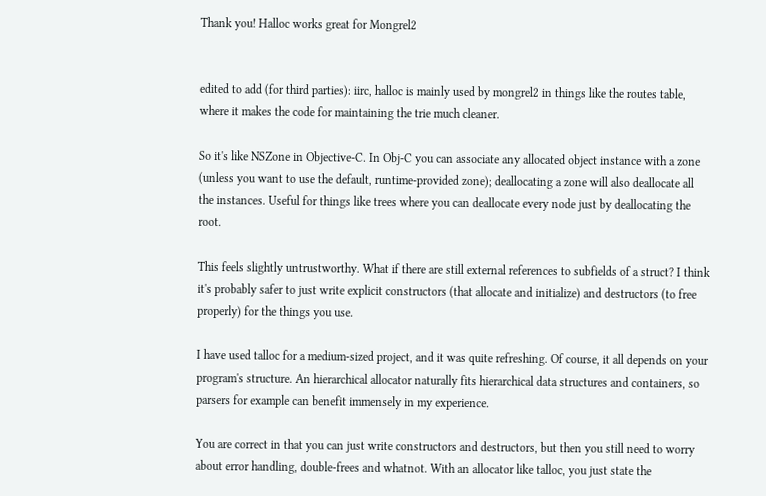Thank you! Halloc works great for Mongrel2


edited to add (for third parties): iirc, halloc is mainly used by mongrel2 in things like the routes table, where it makes the code for maintaining the trie much cleaner.

So it's like NSZone in Objective-C. In Obj-C you can associate any allocated object instance with a zone (unless you want to use the default, runtime-provided zone); deallocating a zone will also deallocate all the instances. Useful for things like trees where you can deallocate every node just by deallocating the root.

This feels slightly untrustworthy. What if there are still external references to subfields of a struct? I think it's probably safer to just write explicit constructors (that allocate and initialize) and destructors (to free properly) for the things you use.

I have used talloc for a medium-sized project, and it was quite refreshing. Of course, it all depends on your program's structure. An hierarchical allocator naturally fits hierarchical data structures and containers, so parsers for example can benefit immensely in my experience.

You are correct in that you can just write constructors and destructors, but then you still need to worry about error handling, double-frees and whatnot. With an allocator like talloc, you just state the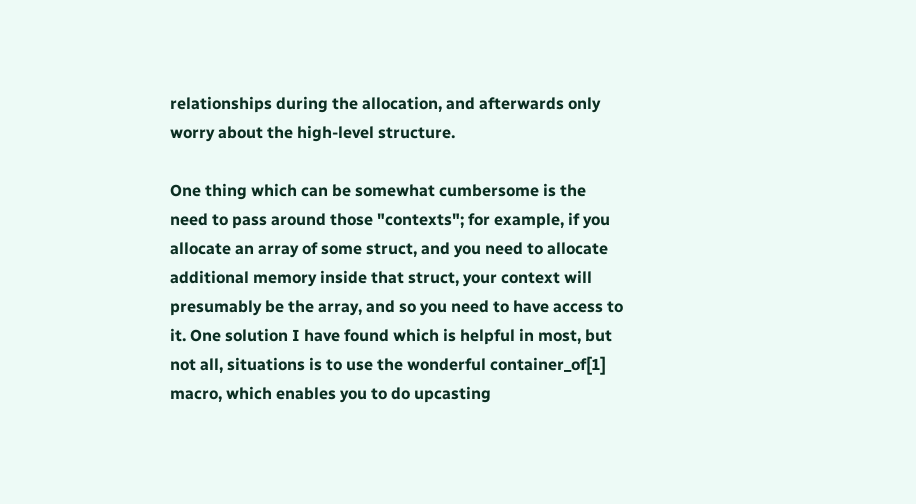relationships during the allocation, and afterwards only worry about the high-level structure.

One thing which can be somewhat cumbersome is the need to pass around those "contexts"; for example, if you allocate an array of some struct, and you need to allocate additional memory inside that struct, your context will presumably be the array, and so you need to have access to it. One solution I have found which is helpful in most, but not all, situations is to use the wonderful container_of[1] macro, which enables you to do upcasting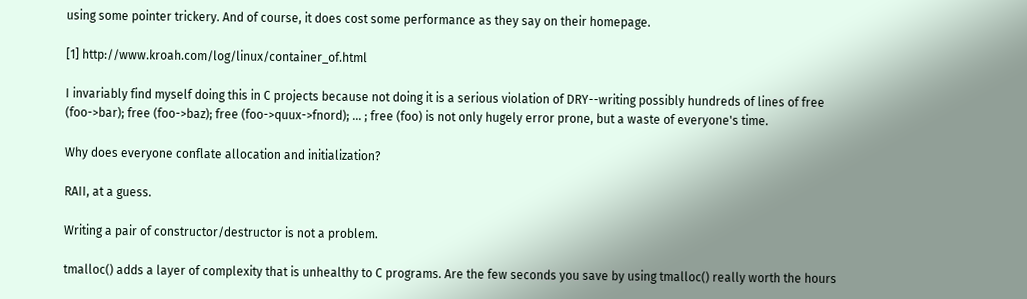using some pointer trickery. And of course, it does cost some performance as they say on their homepage.

[1] http://www.kroah.com/log/linux/container_of.html

I invariably find myself doing this in C projects because not doing it is a serious violation of DRY--writing possibly hundreds of lines of free (foo->bar); free (foo->baz); free (foo->quux->fnord); ... ; free (foo) is not only hugely error prone, but a waste of everyone's time.

Why does everyone conflate allocation and initialization?

RAII, at a guess.

Writing a pair of constructor/destructor is not a problem.

tmalloc() adds a layer of complexity that is unhealthy to C programs. Are the few seconds you save by using tmalloc() really worth the hours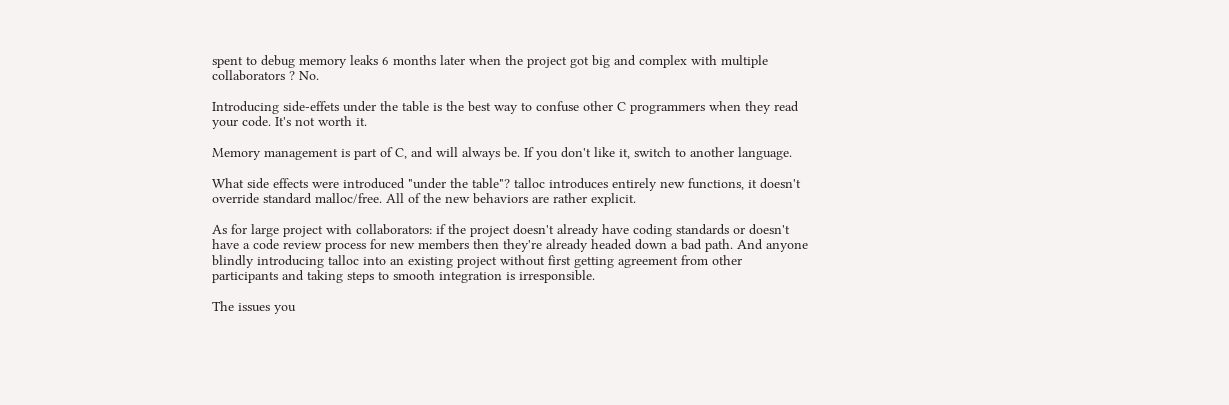spent to debug memory leaks 6 months later when the project got big and complex with multiple collaborators ? No.

Introducing side-effets under the table is the best way to confuse other C programmers when they read your code. It's not worth it.

Memory management is part of C, and will always be. If you don't like it, switch to another language.

What side effects were introduced "under the table"? talloc introduces entirely new functions, it doesn't override standard malloc/free. All of the new behaviors are rather explicit.

As for large project with collaborators: if the project doesn't already have coding standards or doesn't have a code review process for new members then they're already headed down a bad path. And anyone blindly introducing talloc into an existing project without first getting agreement from other participants and taking steps to smooth integration is irresponsible.

The issues you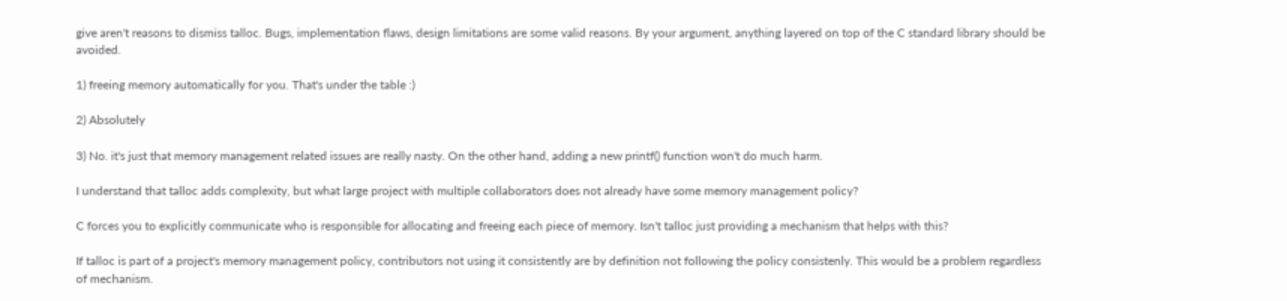give aren't reasons to dismiss talloc. Bugs, implementation flaws, design limitations are some valid reasons. By your argument, anything layered on top of the C standard library should be avoided.

1) freeing memory automatically for you. That's under the table :)

2) Absolutely

3) No. it's just that memory management related issues are really nasty. On the other hand, adding a new printf() function won't do much harm.

I understand that talloc adds complexity, but what large project with multiple collaborators does not already have some memory management policy?

C forces you to explicitly communicate who is responsible for allocating and freeing each piece of memory. Isn't talloc just providing a mechanism that helps with this?

If talloc is part of a project's memory management policy, contributors not using it consistently are by definition not following the policy consistenly. This would be a problem regardless of mechanism.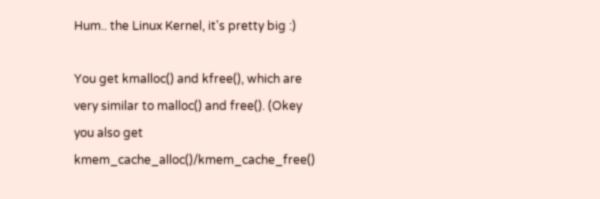Hum.. the Linux Kernel, it's pretty big :)

You get kmalloc() and kfree(), which are very similar to malloc() and free(). (Okey you also get kmem_cache_alloc()/kmem_cache_free()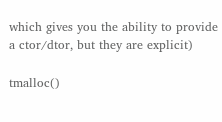which gives you the ability to provide a ctor/dtor, but they are explicit)

tmalloc()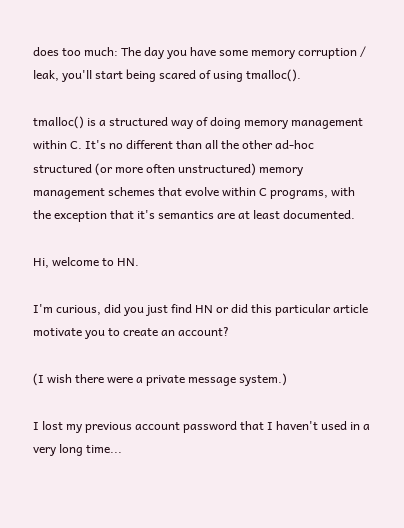does too much: The day you have some memory corruption / leak, you'll start being scared of using tmalloc().

tmalloc() is a structured way of doing memory management within C. It's no different than all the other ad-hoc structured (or more often unstructured) memory management schemes that evolve within C programs, with the exception that it's semantics are at least documented.

Hi, welcome to HN.

I'm curious, did you just find HN or did this particular article motivate you to create an account?

(I wish there were a private message system.)

I lost my previous account password that I haven't used in a very long time...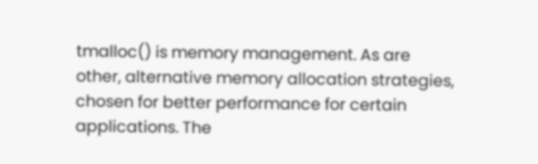tmalloc() is memory management. As are other, alternative memory allocation strategies, chosen for better performance for certain applications. The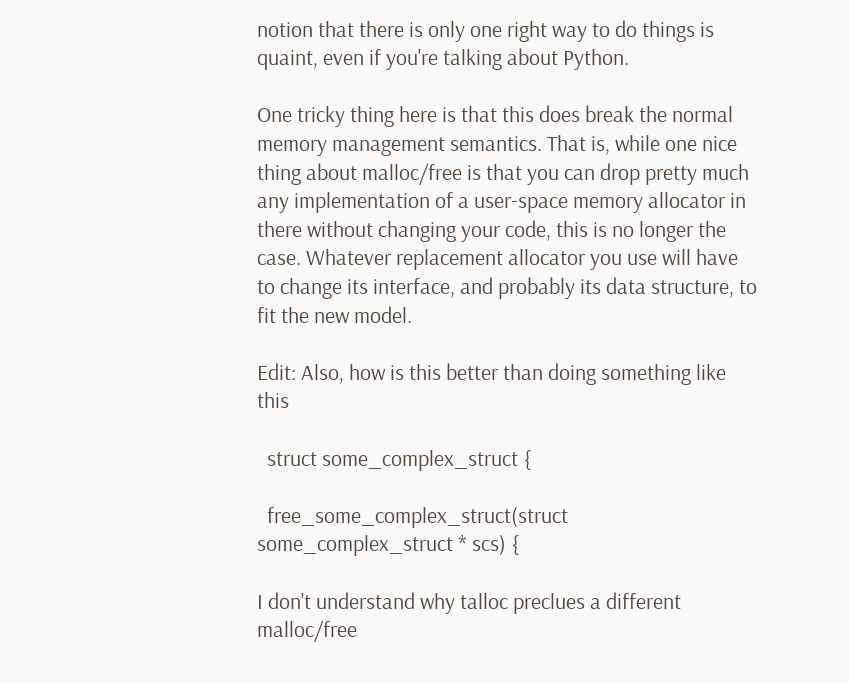notion that there is only one right way to do things is quaint, even if you're talking about Python.

One tricky thing here is that this does break the normal memory management semantics. That is, while one nice thing about malloc/free is that you can drop pretty much any implementation of a user-space memory allocator in there without changing your code, this is no longer the case. Whatever replacement allocator you use will have to change its interface, and probably its data structure, to fit the new model.

Edit: Also, how is this better than doing something like this

  struct some_complex_struct {

  free_some_complex_struct(struct some_complex_struct * scs) {

I don't understand why talloc preclues a different malloc/free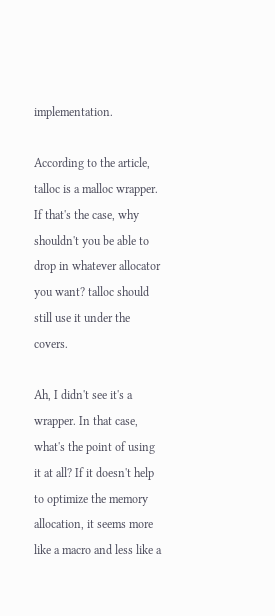implementation.

According to the article, talloc is a malloc wrapper. If that's the case, why shouldn't you be able to drop in whatever allocator you want? talloc should still use it under the covers.

Ah, I didn't see it's a wrapper. In that case, what's the point of using it at all? If it doesn't help to optimize the memory allocation, it seems more like a macro and less like a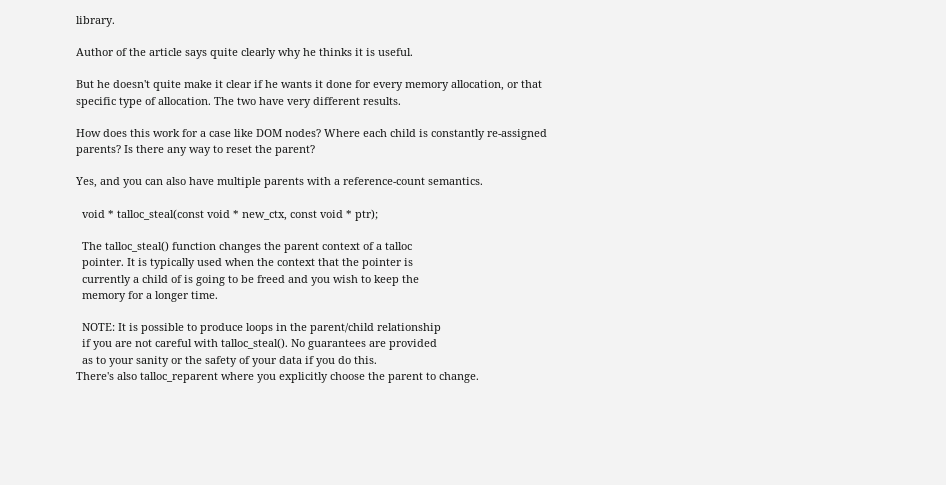library.

Author of the article says quite clearly why he thinks it is useful.

But he doesn't quite make it clear if he wants it done for every memory allocation, or that specific type of allocation. The two have very different results.

How does this work for a case like DOM nodes? Where each child is constantly re-assigned parents? Is there any way to reset the parent?

Yes, and you can also have multiple parents with a reference-count semantics.

  void * talloc_steal(const void * new_ctx, const void * ptr);

  The talloc_steal() function changes the parent context of a talloc
  pointer. It is typically used when the context that the pointer is
  currently a child of is going to be freed and you wish to keep the
  memory for a longer time.

  NOTE: It is possible to produce loops in the parent/child relationship
  if you are not careful with talloc_steal(). No guarantees are provided
  as to your sanity or the safety of your data if you do this.
There's also talloc_reparent where you explicitly choose the parent to change.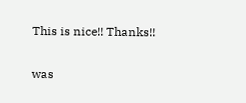This is nice!! Thanks!!

was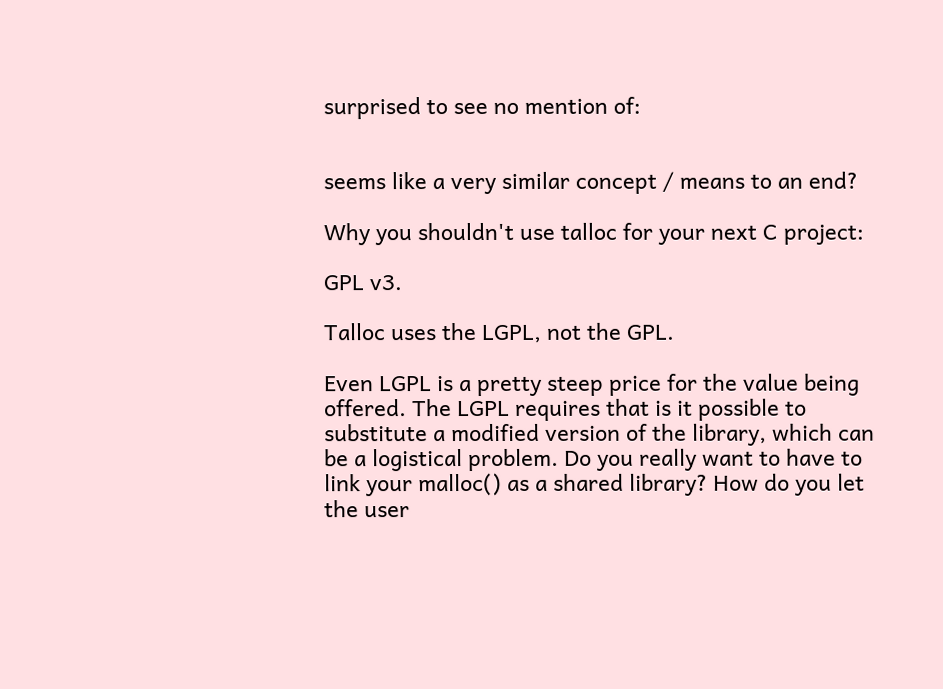surprised to see no mention of:


seems like a very similar concept / means to an end?

Why you shouldn't use talloc for your next C project:

GPL v3.

Talloc uses the LGPL, not the GPL.

Even LGPL is a pretty steep price for the value being offered. The LGPL requires that is it possible to substitute a modified version of the library, which can be a logistical problem. Do you really want to have to link your malloc() as a shared library? How do you let the user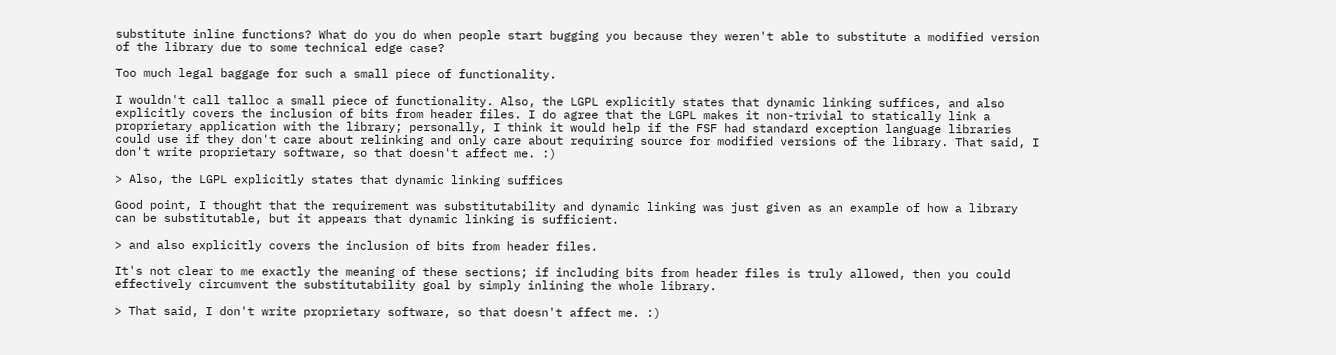substitute inline functions? What do you do when people start bugging you because they weren't able to substitute a modified version of the library due to some technical edge case?

Too much legal baggage for such a small piece of functionality.

I wouldn't call talloc a small piece of functionality. Also, the LGPL explicitly states that dynamic linking suffices, and also explicitly covers the inclusion of bits from header files. I do agree that the LGPL makes it non-trivial to statically link a proprietary application with the library; personally, I think it would help if the FSF had standard exception language libraries could use if they don't care about relinking and only care about requiring source for modified versions of the library. That said, I don't write proprietary software, so that doesn't affect me. :)

> Also, the LGPL explicitly states that dynamic linking suffices

Good point, I thought that the requirement was substitutability and dynamic linking was just given as an example of how a library can be substitutable, but it appears that dynamic linking is sufficient.

> and also explicitly covers the inclusion of bits from header files.

It's not clear to me exactly the meaning of these sections; if including bits from header files is truly allowed, then you could effectively circumvent the substitutability goal by simply inlining the whole library.

> That said, I don't write proprietary software, so that doesn't affect me. :)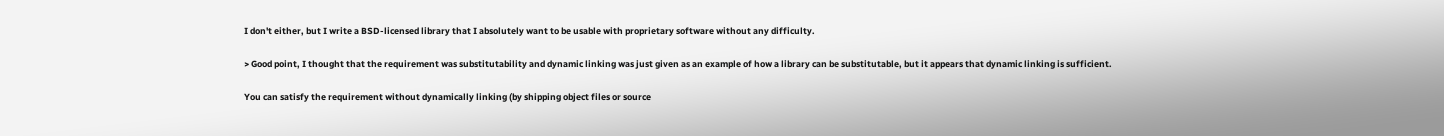I don't either, but I write a BSD-licensed library that I absolutely want to be usable with proprietary software without any difficulty.

> Good point, I thought that the requirement was substitutability and dynamic linking was just given as an example of how a library can be substitutable, but it appears that dynamic linking is sufficient.

You can satisfy the requirement without dynamically linking (by shipping object files or source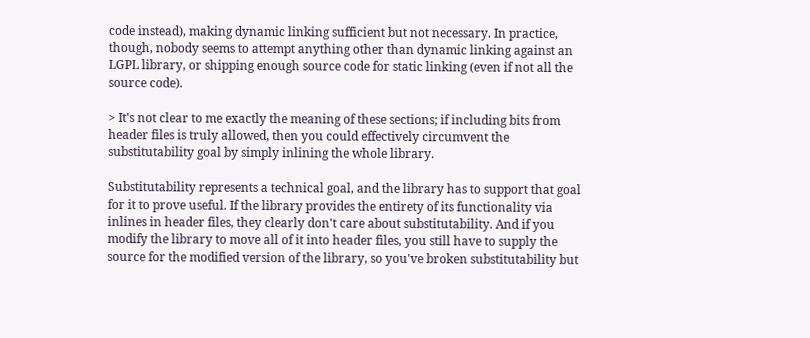code instead), making dynamic linking sufficient but not necessary. In practice, though, nobody seems to attempt anything other than dynamic linking against an LGPL library, or shipping enough source code for static linking (even if not all the source code).

> It's not clear to me exactly the meaning of these sections; if including bits from header files is truly allowed, then you could effectively circumvent the substitutability goal by simply inlining the whole library.

Substitutability represents a technical goal, and the library has to support that goal for it to prove useful. If the library provides the entirety of its functionality via inlines in header files, they clearly don't care about substitutability. And if you modify the library to move all of it into header files, you still have to supply the source for the modified version of the library, so you've broken substitutability but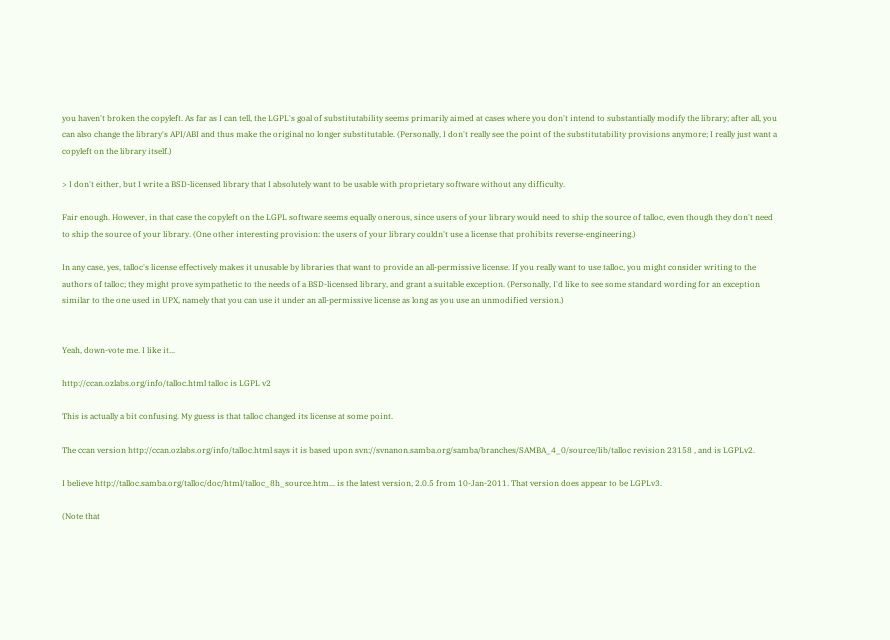you haven't broken the copyleft. As far as I can tell, the LGPL's goal of substitutability seems primarily aimed at cases where you don't intend to substantially modify the library; after all, you can also change the library's API/ABI and thus make the original no longer substitutable. (Personally, I don't really see the point of the substitutability provisions anymore; I really just want a copyleft on the library itself.)

> I don't either, but I write a BSD-licensed library that I absolutely want to be usable with proprietary software without any difficulty.

Fair enough. However, in that case the copyleft on the LGPL software seems equally onerous, since users of your library would need to ship the source of talloc, even though they don't need to ship the source of your library. (One other interesting provision: the users of your library couldn't use a license that prohibits reverse-engineering.)

In any case, yes, talloc's license effectively makes it unusable by libraries that want to provide an all-permissive license. If you really want to use talloc, you might consider writing to the authors of talloc; they might prove sympathetic to the needs of a BSD-licensed library, and grant a suitable exception. (Personally, I'd like to see some standard wording for an exception similar to the one used in UPX, namely that you can use it under an all-permissive license as long as you use an unmodified version.)


Yeah, down-vote me. I like it...

http://ccan.ozlabs.org/info/talloc.html talloc is LGPL v2

This is actually a bit confusing. My guess is that talloc changed its license at some point.

The ccan version http://ccan.ozlabs.org/info/talloc.html says it is based upon svn://svnanon.samba.org/samba/branches/SAMBA_4_0/source/lib/talloc revision 23158 , and is LGPLv2.

I believe http://talloc.samba.org/talloc/doc/html/talloc_8h_source.htm... is the latest version, 2.0.5 from 10-Jan-2011. That version does appear to be LGPLv3.

(Note that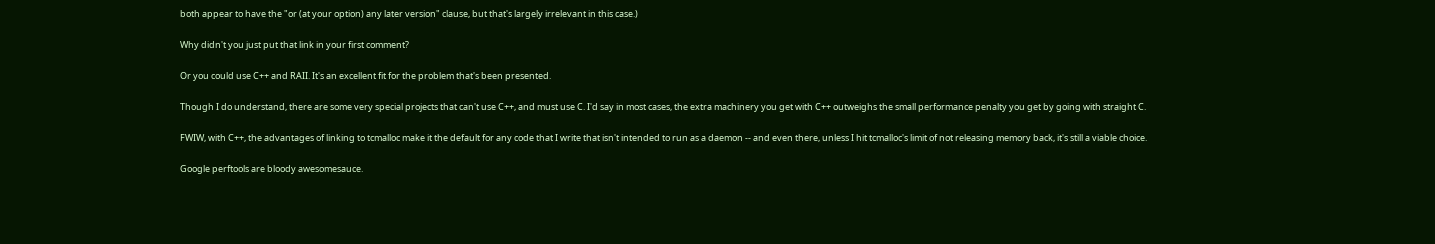both appear to have the "or (at your option) any later version" clause, but that's largely irrelevant in this case.)

Why didn't you just put that link in your first comment?

Or you could use C++ and RAII. It's an excellent fit for the problem that's been presented.

Though I do understand, there are some very special projects that can't use C++, and must use C. I'd say in most cases, the extra machinery you get with C++ outweighs the small performance penalty you get by going with straight C.

FWIW, with C++, the advantages of linking to tcmalloc make it the default for any code that I write that isn't intended to run as a daemon -- and even there, unless I hit tcmalloc's limit of not releasing memory back, it's still a viable choice.

Google perftools are bloody awesomesauce.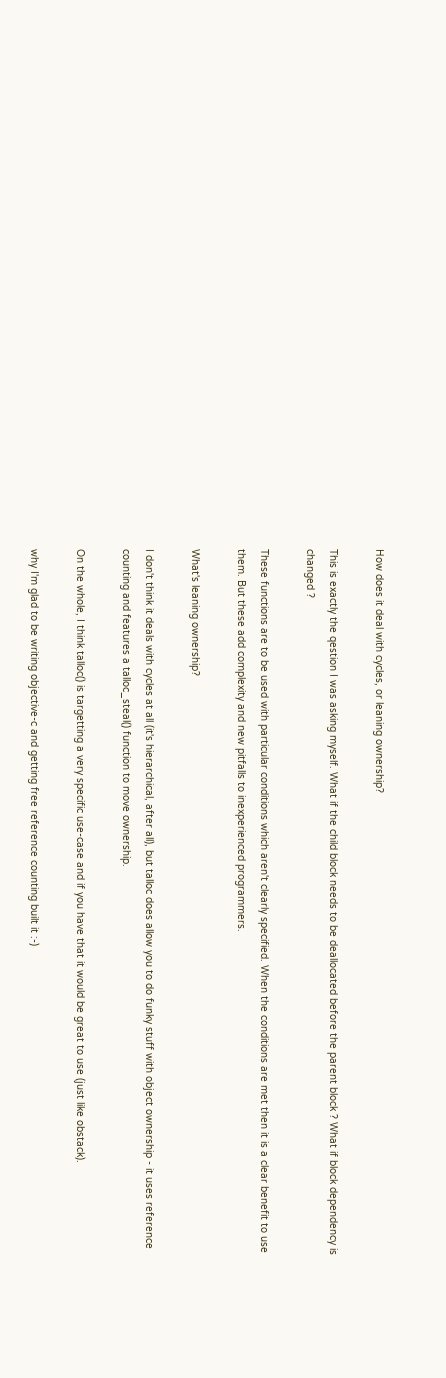How does it deal with cycles, or leaning ownership?

This is exactly the qestion I was asking myself. What if the child block needs to be deallocated before the parent block ? What if block dependency is changed ?

These functions are to be used with particular conditions which aren't clearly specified. When the conditions are met then it is a clear benefit to use them. But these add complexity and new pitfalls to inexperienced programmers.

What's leaning ownership?

I don't think it deals with cycles at all (it's hierarchical, after all), but talloc does allow you to do funky stuff with object ownership - it uses reference counting and features a talloc_steal() function to move ownership.

On the whole, I think talloc() is targetting a very specific use-case and if you have that it would be great to use (just like obstack).

why I'm glad to be writing objective-c and getting free reference counting built it :-)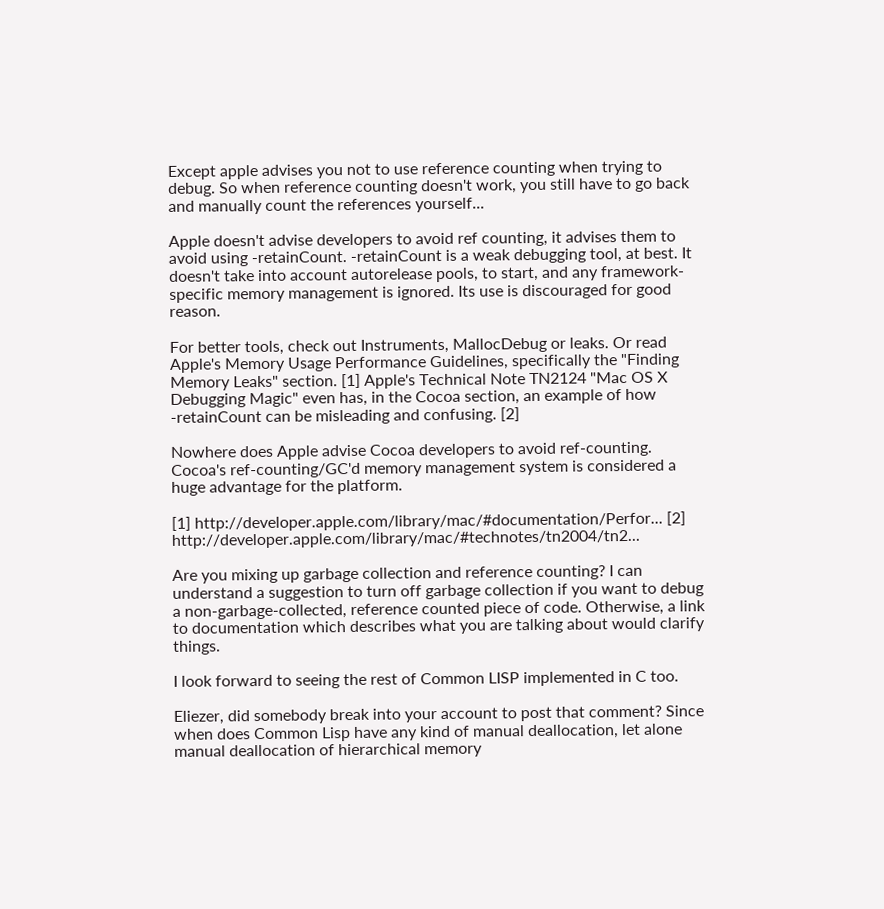Except apple advises you not to use reference counting when trying to debug. So when reference counting doesn't work, you still have to go back and manually count the references yourself...

Apple doesn't advise developers to avoid ref counting, it advises them to avoid using -retainCount. -retainCount is a weak debugging tool, at best. It doesn't take into account autorelease pools, to start, and any framework-specific memory management is ignored. Its use is discouraged for good reason.

For better tools, check out Instruments, MallocDebug or leaks. Or read Apple's Memory Usage Performance Guidelines, specifically the "Finding Memory Leaks" section. [1] Apple's Technical Note TN2124 "Mac OS X Debugging Magic" even has, in the Cocoa section, an example of how -retainCount can be misleading and confusing. [2]

Nowhere does Apple advise Cocoa developers to avoid ref-counting. Cocoa's ref-counting/GC'd memory management system is considered a huge advantage for the platform.

[1] http://developer.apple.com/library/mac/#documentation/Perfor... [2] http://developer.apple.com/library/mac/#technotes/tn2004/tn2...

Are you mixing up garbage collection and reference counting? I can understand a suggestion to turn off garbage collection if you want to debug a non-garbage-collected, reference counted piece of code. Otherwise, a link to documentation which describes what you are talking about would clarify things.

I look forward to seeing the rest of Common LISP implemented in C too.

Eliezer, did somebody break into your account to post that comment? Since when does Common Lisp have any kind of manual deallocation, let alone manual deallocation of hierarchical memory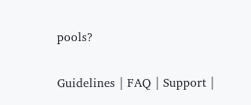pools?

Guidelines | FAQ | Support |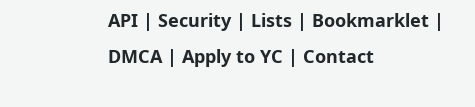API | Security | Lists | Bookmarklet | DMCA | Apply to YC | Contact